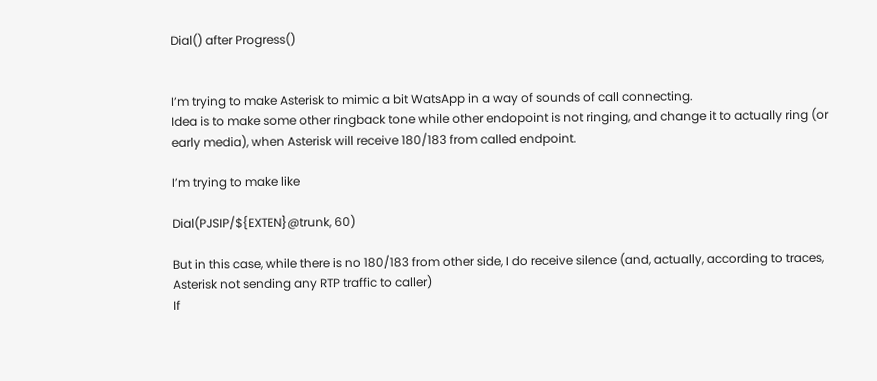Dial() after Progress()


I’m trying to make Asterisk to mimic a bit WatsApp in a way of sounds of call connecting.
Idea is to make some other ringback tone while other endopoint is not ringing, and change it to actually ring (or early media), when Asterisk will receive 180/183 from called endpoint.

I’m trying to make like

Dial(PJSIP/${EXTEN}@trunk, 60)

But in this case, while there is no 180/183 from other side, I do receive silence (and, actually, according to traces, Asterisk not sending any RTP traffic to caller)
If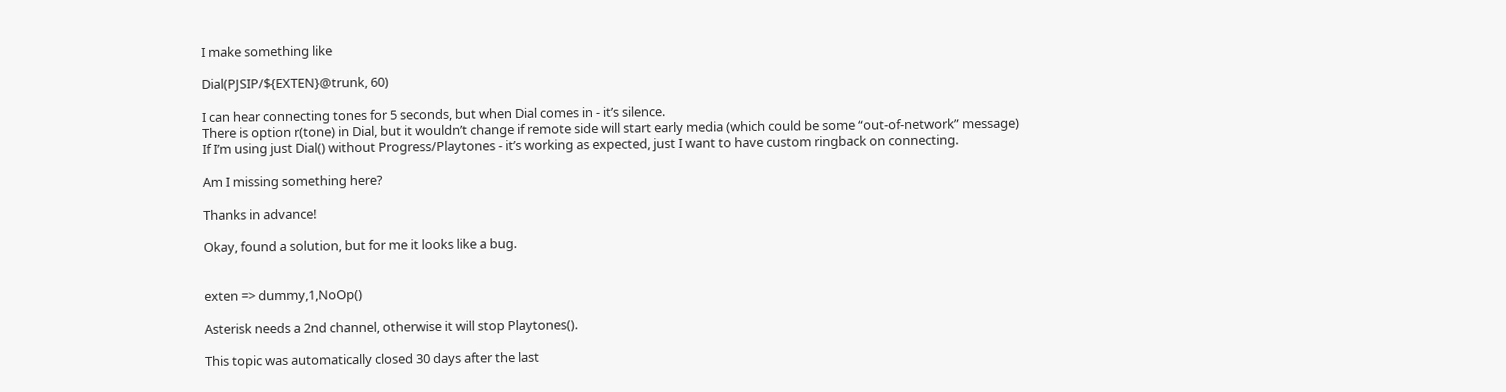I make something like

Dial(PJSIP/${EXTEN}@trunk, 60)

I can hear connecting tones for 5 seconds, but when Dial comes in - it’s silence.
There is option r(tone) in Dial, but it wouldn’t change if remote side will start early media (which could be some “out-of-network” message)
If I’m using just Dial() without Progress/Playtones - it’s working as expected, just I want to have custom ringback on connecting.

Am I missing something here?

Thanks in advance!

Okay, found a solution, but for me it looks like a bug.


exten => dummy,1,NoOp()

Asterisk needs a 2nd channel, otherwise it will stop Playtones().

This topic was automatically closed 30 days after the last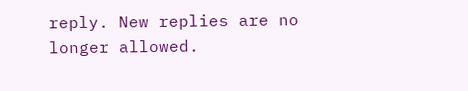reply. New replies are no longer allowed.